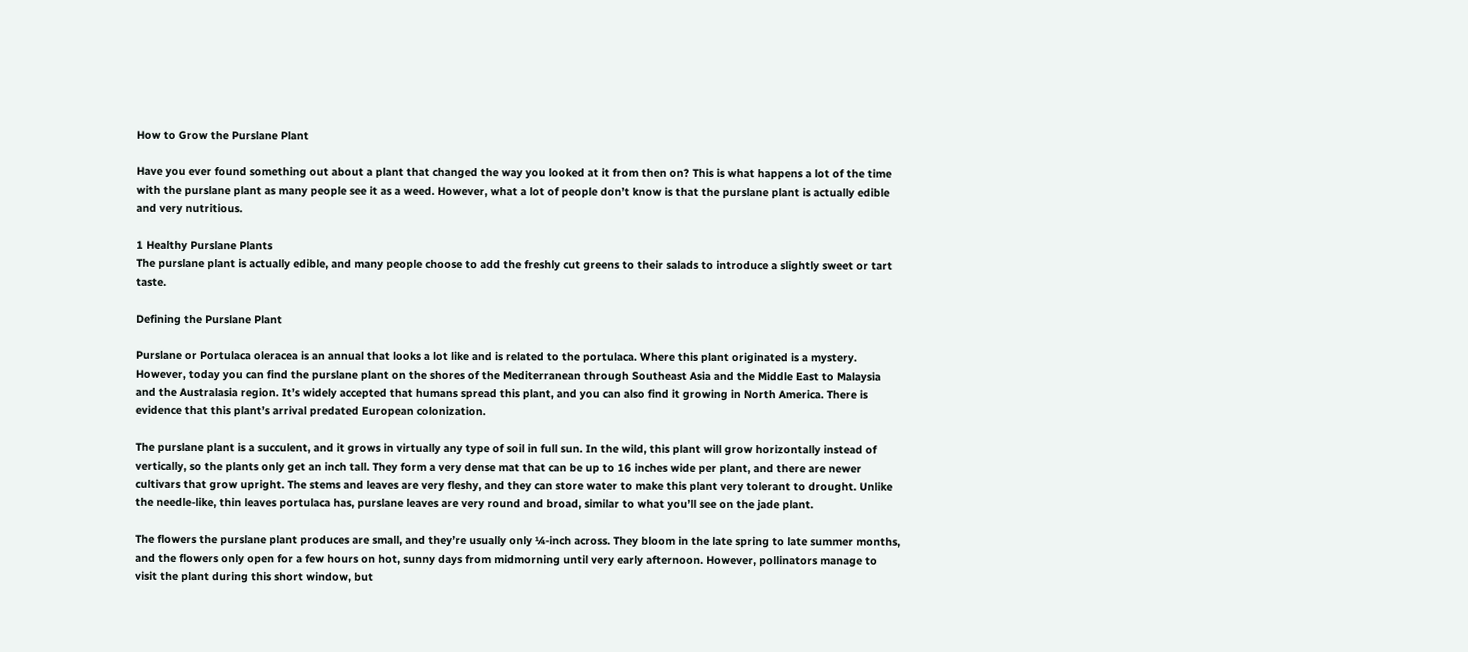How to Grow the Purslane Plant

Have you ever found something out about a plant that changed the way you looked at it from then on? This is what happens a lot of the time with the purslane plant as many people see it as a weed. However, what a lot of people don’t know is that the purslane plant is actually edible and very nutritious.

1 Healthy Purslane Plants
The purslane plant is actually edible, and many people choose to add the freshly cut greens to their salads to introduce a slightly sweet or tart taste.

Defining the Purslane Plant

Purslane or Portulaca oleracea is an annual that looks a lot like and is related to the portulaca. Where this plant originated is a mystery. However, today you can find the purslane plant on the shores of the Mediterranean through Southeast Asia and the Middle East to Malaysia and the Australasia region. It’s widely accepted that humans spread this plant, and you can also find it growing in North America. There is evidence that this plant’s arrival predated European colonization.

The purslane plant is a succulent, and it grows in virtually any type of soil in full sun. In the wild, this plant will grow horizontally instead of vertically, so the plants only get an inch tall. They form a very dense mat that can be up to 16 inches wide per plant, and there are newer cultivars that grow upright. The stems and leaves are very fleshy, and they can store water to make this plant very tolerant to drought. Unlike the needle-like, thin leaves portulaca has, purslane leaves are very round and broad, similar to what you’ll see on the jade plant.

The flowers the purslane plant produces are small, and they’re usually only ¼-inch across. They bloom in the late spring to late summer months, and the flowers only open for a few hours on hot, sunny days from midmorning until very early afternoon. However, pollinators manage to visit the plant during this short window, but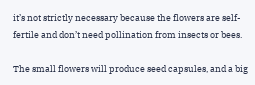it’s not strictly necessary because the flowers are self-fertile and don’t need pollination from insects or bees.

The small flowers will produce seed capsules, and a big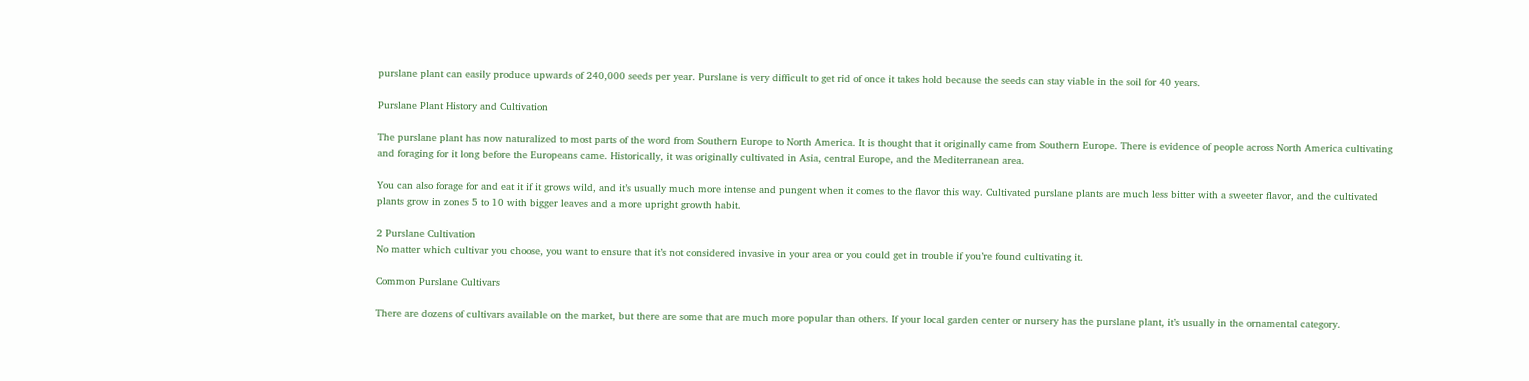purslane plant can easily produce upwards of 240,000 seeds per year. Purslane is very difficult to get rid of once it takes hold because the seeds can stay viable in the soil for 40 years.

Purslane Plant History and Cultivation

The purslane plant has now naturalized to most parts of the word from Southern Europe to North America. It is thought that it originally came from Southern Europe. There is evidence of people across North America cultivating and foraging for it long before the Europeans came. Historically, it was originally cultivated in Asia, central Europe, and the Mediterranean area.

You can also forage for and eat it if it grows wild, and it’s usually much more intense and pungent when it comes to the flavor this way. Cultivated purslane plants are much less bitter with a sweeter flavor, and the cultivated plants grow in zones 5 to 10 with bigger leaves and a more upright growth habit.

2 Purslane Cultivation
No matter which cultivar you choose, you want to ensure that it’s not considered invasive in your area or you could get in trouble if you’re found cultivating it.

Common Purslane Cultivars

There are dozens of cultivars available on the market, but there are some that are much more popular than others. If your local garden center or nursery has the purslane plant, it’s usually in the ornamental category.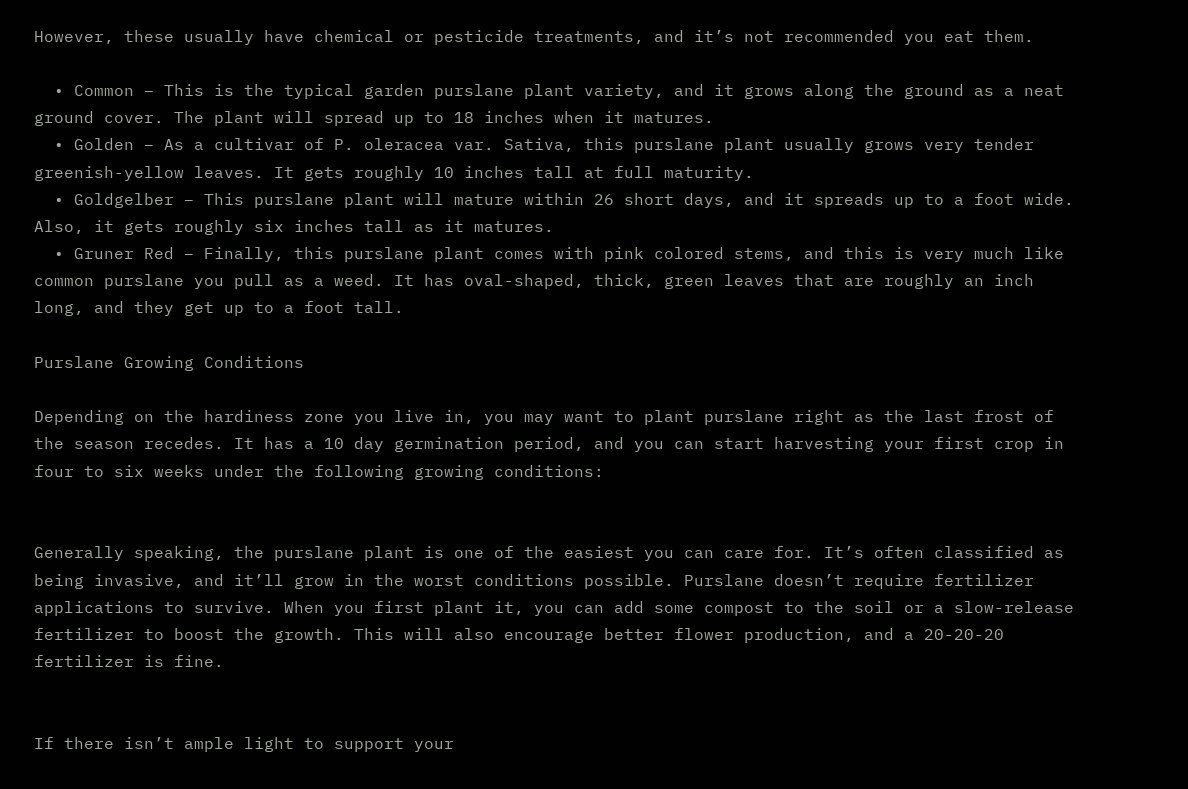However, these usually have chemical or pesticide treatments, and it’s not recommended you eat them.

  • Common – This is the typical garden purslane plant variety, and it grows along the ground as a neat ground cover. The plant will spread up to 18 inches when it matures.
  • Golden – As a cultivar of P. oleracea var. Sativa, this purslane plant usually grows very tender greenish-yellow leaves. It gets roughly 10 inches tall at full maturity.
  • Goldgelber – This purslane plant will mature within 26 short days, and it spreads up to a foot wide. Also, it gets roughly six inches tall as it matures.
  • Gruner Red – Finally, this purslane plant comes with pink colored stems, and this is very much like common purslane you pull as a weed. It has oval-shaped, thick, green leaves that are roughly an inch long, and they get up to a foot tall.

Purslane Growing Conditions

Depending on the hardiness zone you live in, you may want to plant purslane right as the last frost of the season recedes. It has a 10 day germination period, and you can start harvesting your first crop in four to six weeks under the following growing conditions:


Generally speaking, the purslane plant is one of the easiest you can care for. It’s often classified as being invasive, and it’ll grow in the worst conditions possible. Purslane doesn’t require fertilizer applications to survive. When you first plant it, you can add some compost to the soil or a slow-release fertilizer to boost the growth. This will also encourage better flower production, and a 20-20-20 fertilizer is fine.


If there isn’t ample light to support your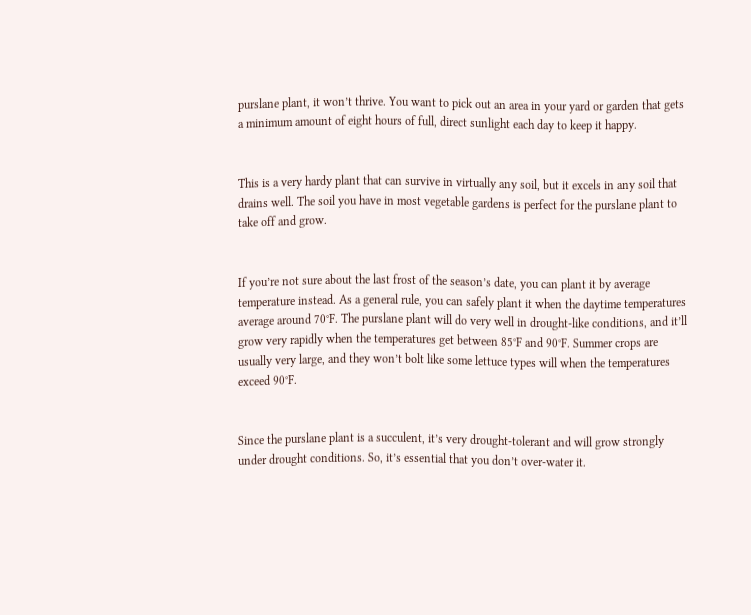purslane plant, it won’t thrive. You want to pick out an area in your yard or garden that gets a minimum amount of eight hours of full, direct sunlight each day to keep it happy.


This is a very hardy plant that can survive in virtually any soil, but it excels in any soil that drains well. The soil you have in most vegetable gardens is perfect for the purslane plant to take off and grow.


If you’re not sure about the last frost of the season’s date, you can plant it by average temperature instead. As a general rule, you can safely plant it when the daytime temperatures average around 70°F. The purslane plant will do very well in drought-like conditions, and it’ll grow very rapidly when the temperatures get between 85°F and 90°F. Summer crops are usually very large, and they won’t bolt like some lettuce types will when the temperatures exceed 90°F.


Since the purslane plant is a succulent, it’s very drought-tolerant and will grow strongly under drought conditions. So, it’s essential that you don’t over-water it.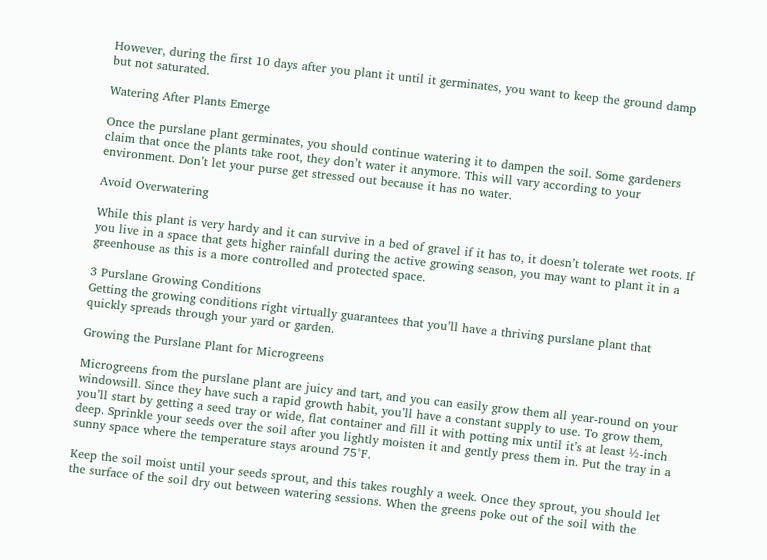However, during the first 10 days after you plant it until it germinates, you want to keep the ground damp but not saturated.

Watering After Plants Emerge

Once the purslane plant germinates, you should continue watering it to dampen the soil. Some gardeners claim that once the plants take root, they don’t water it anymore. This will vary according to your environment. Don’t let your purse get stressed out because it has no water.

Avoid Overwatering

While this plant is very hardy and it can survive in a bed of gravel if it has to, it doesn’t tolerate wet roots. If you live in a space that gets higher rainfall during the active growing season, you may want to plant it in a greenhouse as this is a more controlled and protected space.

3 Purslane Growing Conditions
Getting the growing conditions right virtually guarantees that you’ll have a thriving purslane plant that quickly spreads through your yard or garden.

Growing the Purslane Plant for Microgreens

Microgreens from the purslane plant are juicy and tart, and you can easily grow them all year-round on your windowsill. Since they have such a rapid growth habit, you’ll have a constant supply to use. To grow them, you’ll start by getting a seed tray or wide, flat container and fill it with potting mix until it’s at least ½-inch deep. Sprinkle your seeds over the soil after you lightly moisten it and gently press them in. Put the tray in a sunny space where the temperature stays around 75°F.

Keep the soil moist until your seeds sprout, and this takes roughly a week. Once they sprout, you should let the surface of the soil dry out between watering sessions. When the greens poke out of the soil with the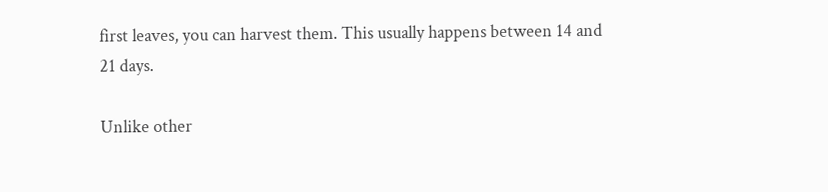first leaves, you can harvest them. This usually happens between 14 and 21 days.

Unlike other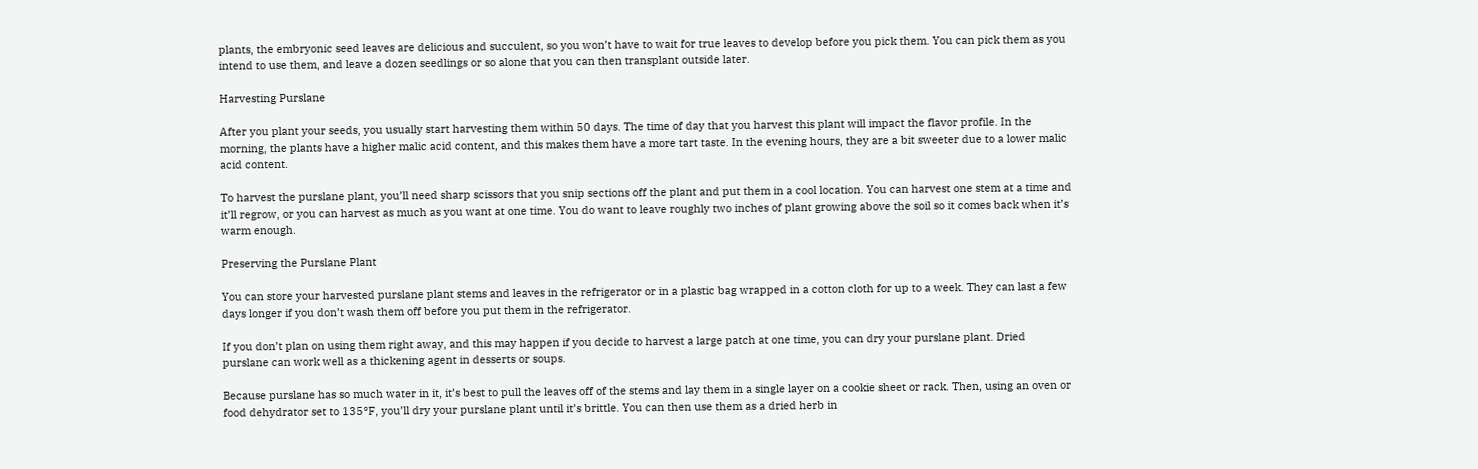plants, the embryonic seed leaves are delicious and succulent, so you won’t have to wait for true leaves to develop before you pick them. You can pick them as you intend to use them, and leave a dozen seedlings or so alone that you can then transplant outside later.

Harvesting Purslane

After you plant your seeds, you usually start harvesting them within 50 days. The time of day that you harvest this plant will impact the flavor profile. In the morning, the plants have a higher malic acid content, and this makes them have a more tart taste. In the evening hours, they are a bit sweeter due to a lower malic acid content.

To harvest the purslane plant, you’ll need sharp scissors that you snip sections off the plant and put them in a cool location. You can harvest one stem at a time and it’ll regrow, or you can harvest as much as you want at one time. You do want to leave roughly two inches of plant growing above the soil so it comes back when it’s warm enough.

Preserving the Purslane Plant

You can store your harvested purslane plant stems and leaves in the refrigerator or in a plastic bag wrapped in a cotton cloth for up to a week. They can last a few days longer if you don’t wash them off before you put them in the refrigerator.

If you don’t plan on using them right away, and this may happen if you decide to harvest a large patch at one time, you can dry your purslane plant. Dried purslane can work well as a thickening agent in desserts or soups.

Because purslane has so much water in it, it’s best to pull the leaves off of the stems and lay them in a single layer on a cookie sheet or rack. Then, using an oven or food dehydrator set to 135°F, you’ll dry your purslane plant until it’s brittle. You can then use them as a dried herb in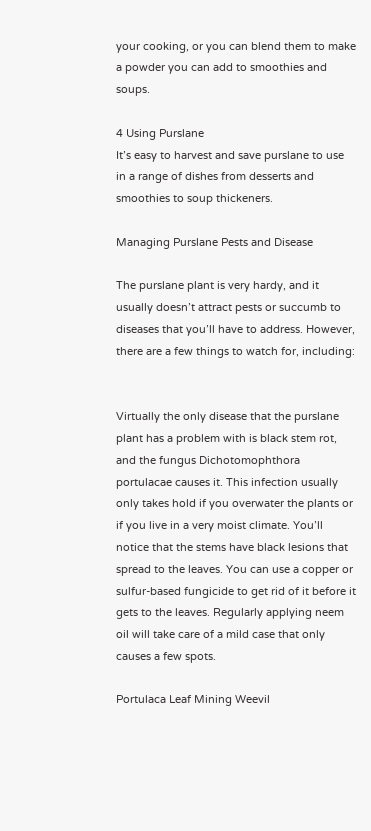your cooking, or you can blend them to make a powder you can add to smoothies and soups.

4 Using Purslane
It’s easy to harvest and save purslane to use in a range of dishes from desserts and smoothies to soup thickeners.

Managing Purslane Pests and Disease

The purslane plant is very hardy, and it usually doesn’t attract pests or succumb to diseases that you’ll have to address. However, there are a few things to watch for, including:


Virtually the only disease that the purslane plant has a problem with is black stem rot, and the fungus Dichotomophthora portulacae causes it. This infection usually only takes hold if you overwater the plants or if you live in a very moist climate. You’ll notice that the stems have black lesions that spread to the leaves. You can use a copper or sulfur-based fungicide to get rid of it before it gets to the leaves. Regularly applying neem oil will take care of a mild case that only causes a few spots.

Portulaca Leaf Mining Weevil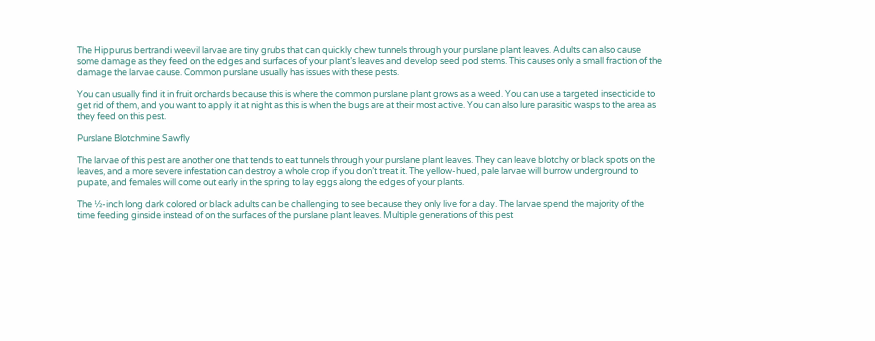The Hippurus bertrandi weevil larvae are tiny grubs that can quickly chew tunnels through your purslane plant leaves. Adults can also cause some damage as they feed on the edges and surfaces of your plant’s leaves and develop seed pod stems. This causes only a small fraction of the damage the larvae cause. Common purslane usually has issues with these pests.

You can usually find it in fruit orchards because this is where the common purslane plant grows as a weed. You can use a targeted insecticide to get rid of them, and you want to apply it at night as this is when the bugs are at their most active. You can also lure parasitic wasps to the area as they feed on this pest.

Purslane Blotchmine Sawfly

The larvae of this pest are another one that tends to eat tunnels through your purslane plant leaves. They can leave blotchy or black spots on the leaves, and a more severe infestation can destroy a whole crop if you don’t treat it. The yellow-hued, pale larvae will burrow underground to pupate, and females will come out early in the spring to lay eggs along the edges of your plants.

The ½-inch long dark colored or black adults can be challenging to see because they only live for a day. The larvae spend the majority of the time feeding ginside instead of on the surfaces of the purslane plant leaves. Multiple generations of this pest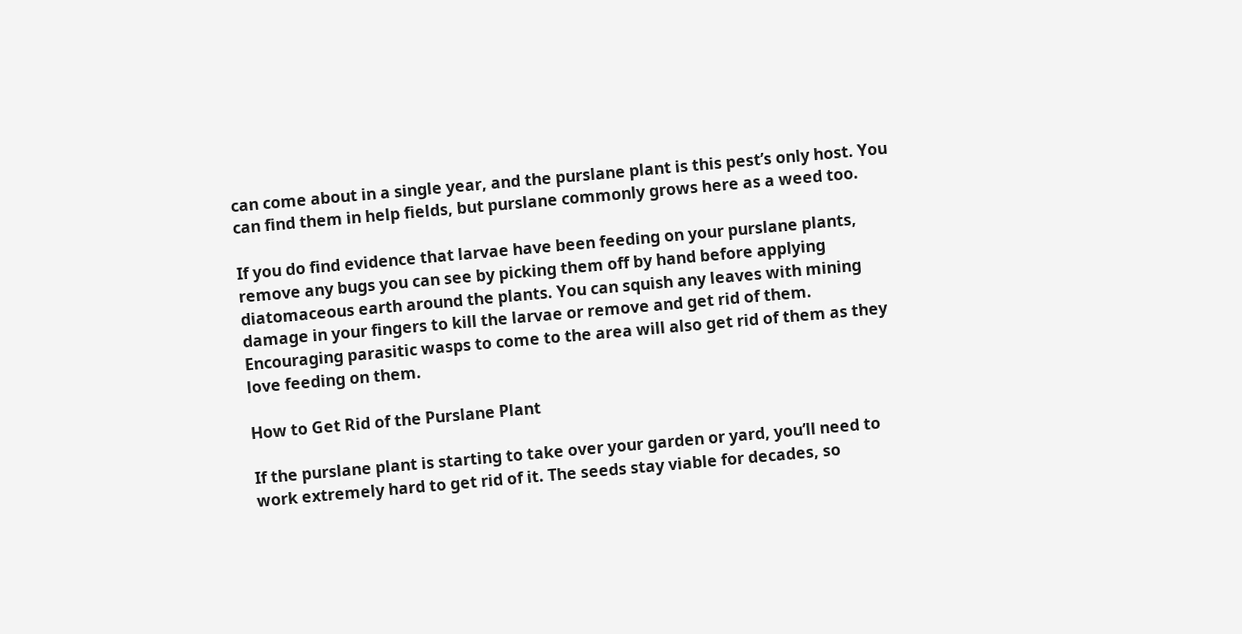can come about in a single year, and the purslane plant is this pest’s only host. You can find them in help fields, but purslane commonly grows here as a weed too.

If you do find evidence that larvae have been feeding on your purslane plants, remove any bugs you can see by picking them off by hand before applying diatomaceous earth around the plants. You can squish any leaves with mining damage in your fingers to kill the larvae or remove and get rid of them. Encouraging parasitic wasps to come to the area will also get rid of them as they love feeding on them.

How to Get Rid of the Purslane Plant

If the purslane plant is starting to take over your garden or yard, you’ll need to work extremely hard to get rid of it. The seeds stay viable for decades, so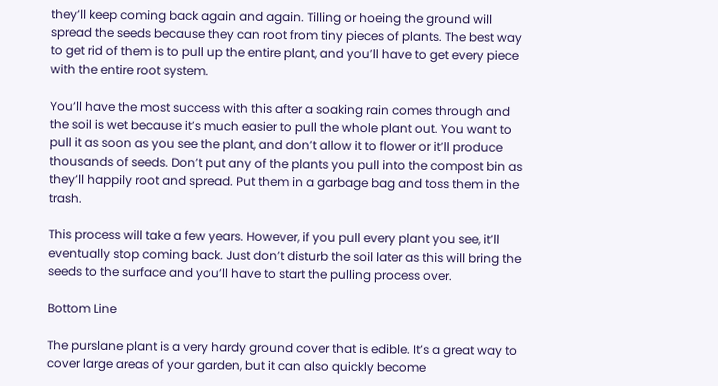they’ll keep coming back again and again. Tilling or hoeing the ground will spread the seeds because they can root from tiny pieces of plants. The best way to get rid of them is to pull up the entire plant, and you’ll have to get every piece with the entire root system.

You’ll have the most success with this after a soaking rain comes through and the soil is wet because it’s much easier to pull the whole plant out. You want to pull it as soon as you see the plant, and don’t allow it to flower or it’ll produce thousands of seeds. Don’t put any of the plants you pull into the compost bin as they’ll happily root and spread. Put them in a garbage bag and toss them in the trash.

This process will take a few years. However, if you pull every plant you see, it’ll eventually stop coming back. Just don’t disturb the soil later as this will bring the seeds to the surface and you’ll have to start the pulling process over.

Bottom Line

The purslane plant is a very hardy ground cover that is edible. It’s a great way to cover large areas of your garden, but it can also quickly become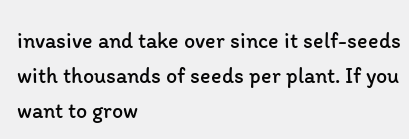invasive and take over since it self-seeds with thousands of seeds per plant. If you want to grow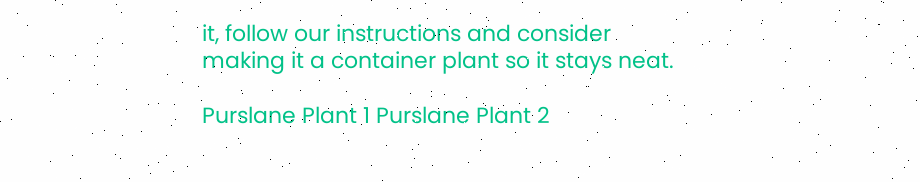it, follow our instructions and consider making it a container plant so it stays neat.

Purslane Plant 1 Purslane Plant 2